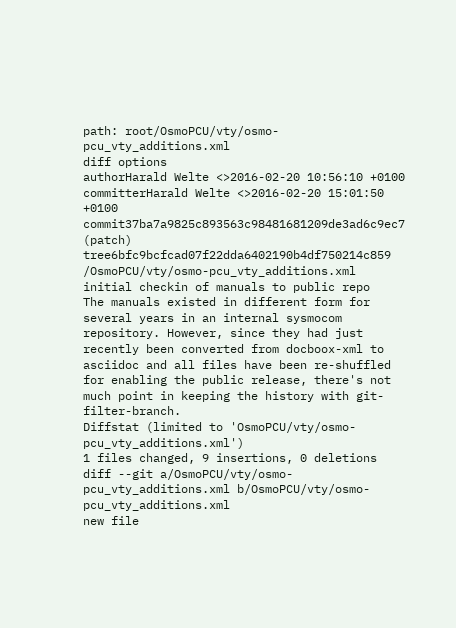path: root/OsmoPCU/vty/osmo-pcu_vty_additions.xml
diff options
authorHarald Welte <>2016-02-20 10:56:10 +0100
committerHarald Welte <>2016-02-20 15:01:50 +0100
commit37ba7a9825c893563c98481681209de3ad6c9ec7 (patch)
tree6bfc9bcfcad07f22dda6402190b4df750214c859 /OsmoPCU/vty/osmo-pcu_vty_additions.xml
initial checkin of manuals to public repo
The manuals existed in different form for several years in an internal sysmocom repository. However, since they had just recently been converted from docboox-xml to asciidoc and all files have been re-shuffled for enabling the public release, there's not much point in keeping the history with git-filter-branch.
Diffstat (limited to 'OsmoPCU/vty/osmo-pcu_vty_additions.xml')
1 files changed, 9 insertions, 0 deletions
diff --git a/OsmoPCU/vty/osmo-pcu_vty_additions.xml b/OsmoPCU/vty/osmo-pcu_vty_additions.xml
new file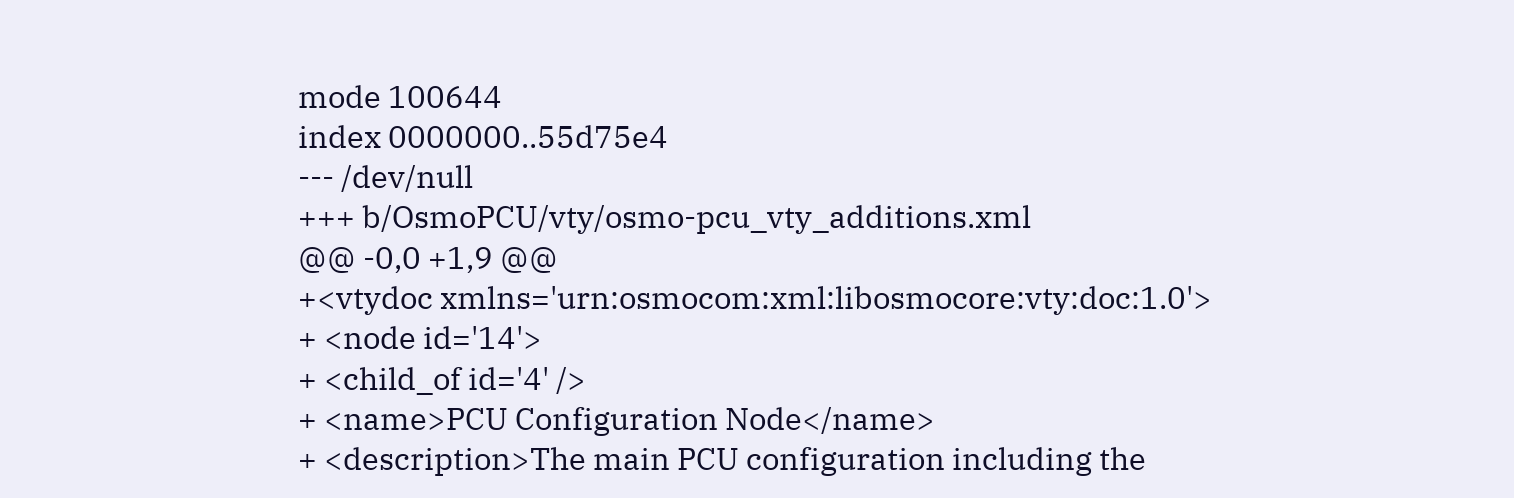mode 100644
index 0000000..55d75e4
--- /dev/null
+++ b/OsmoPCU/vty/osmo-pcu_vty_additions.xml
@@ -0,0 +1,9 @@
+<vtydoc xmlns='urn:osmocom:xml:libosmocore:vty:doc:1.0'>
+ <node id='14'>
+ <child_of id='4' />
+ <name>PCU Configuration Node</name>
+ <description>The main PCU configuration including the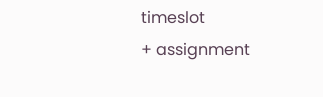timeslot
+ assignment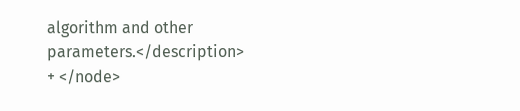algorithm and other parameters.</description>
+ </node>